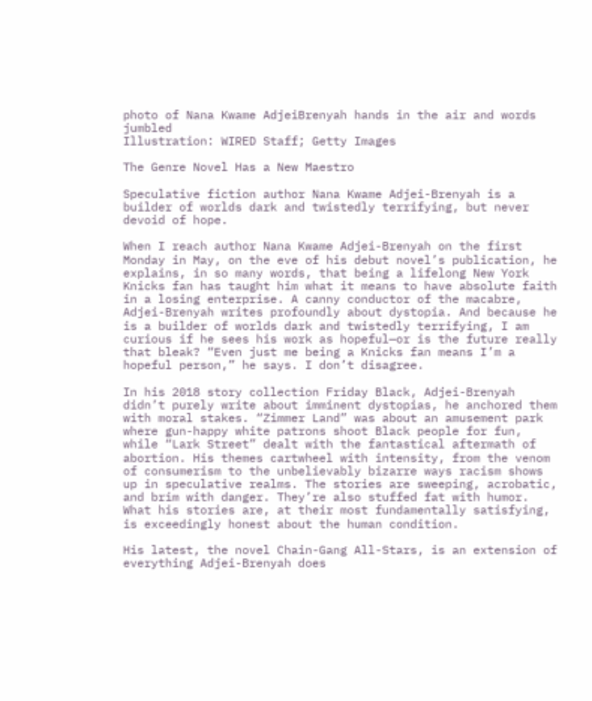photo of Nana Kwame AdjeiBrenyah hands in the air and words jumbled
Illustration: WIRED Staff; Getty Images

The Genre Novel Has a New Maestro

Speculative fiction author Nana Kwame Adjei-Brenyah is a builder of worlds dark and twistedly terrifying, but never devoid of hope.

When I reach author Nana Kwame Adjei-Brenyah on the first Monday in May, on the eve of his debut novel’s publication, he explains, in so many words, that being a lifelong New York Knicks fan has taught him what it means to have absolute faith in a losing enterprise. A canny conductor of the macabre, Adjei-Brenyah writes profoundly about dystopia. And because he is a builder of worlds dark and twistedly terrifying, I am curious if he sees his work as hopeful—or is the future really that bleak? “Even just me being a Knicks fan means I’m a hopeful person,” he says. I don’t disagree.

In his 2018 story collection Friday Black, Adjei-Brenyah didn’t purely write about imminent dystopias, he anchored them with moral stakes. “Zimmer Land” was about an amusement park where gun-happy white patrons shoot Black people for fun, while “Lark Street” dealt with the fantastical aftermath of abortion. His themes cartwheel with intensity, from the venom of consumerism to the unbelievably bizarre ways racism shows up in speculative realms. The stories are sweeping, acrobatic, and brim with danger. They’re also stuffed fat with humor. What his stories are, at their most fundamentally satisfying, is exceedingly honest about the human condition.

His latest, the novel Chain-Gang All-Stars, is an extension of everything Adjei-Brenyah does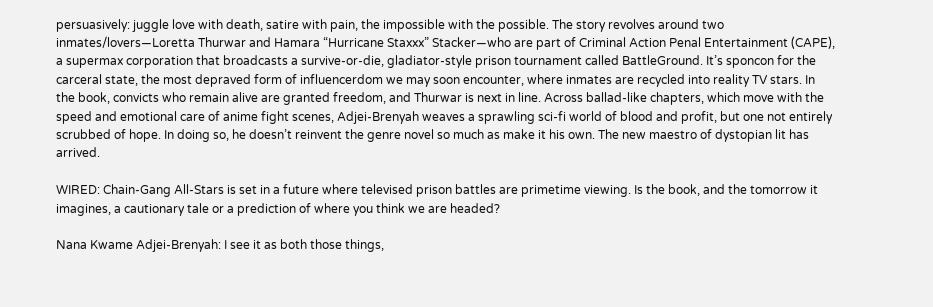persuasively: juggle love with death, satire with pain, the impossible with the possible. The story revolves around two inmates/lovers—Loretta Thurwar and Hamara “Hurricane Staxxx” Stacker—who are part of Criminal Action Penal Entertainment (CAPE), a supermax corporation that broadcasts a survive-or-die, gladiator-style prison tournament called BattleGround. It’s sponcon for the carceral state, the most depraved form of influencerdom we may soon encounter, where inmates are recycled into reality TV stars. In the book, convicts who remain alive are granted freedom, and Thurwar is next in line. Across ballad-like chapters, which move with the speed and emotional care of anime fight scenes, Adjei-Brenyah weaves a sprawling sci-fi world of blood and profit, but one not entirely scrubbed of hope. In doing so, he doesn’t reinvent the genre novel so much as make it his own. The new maestro of dystopian lit has arrived.

WIRED: Chain-Gang All-Stars is set in a future where televised prison battles are primetime viewing. Is the book, and the tomorrow it imagines, a cautionary tale or a prediction of where you think we are headed?

Nana Kwame Adjei-Brenyah: I see it as both those things,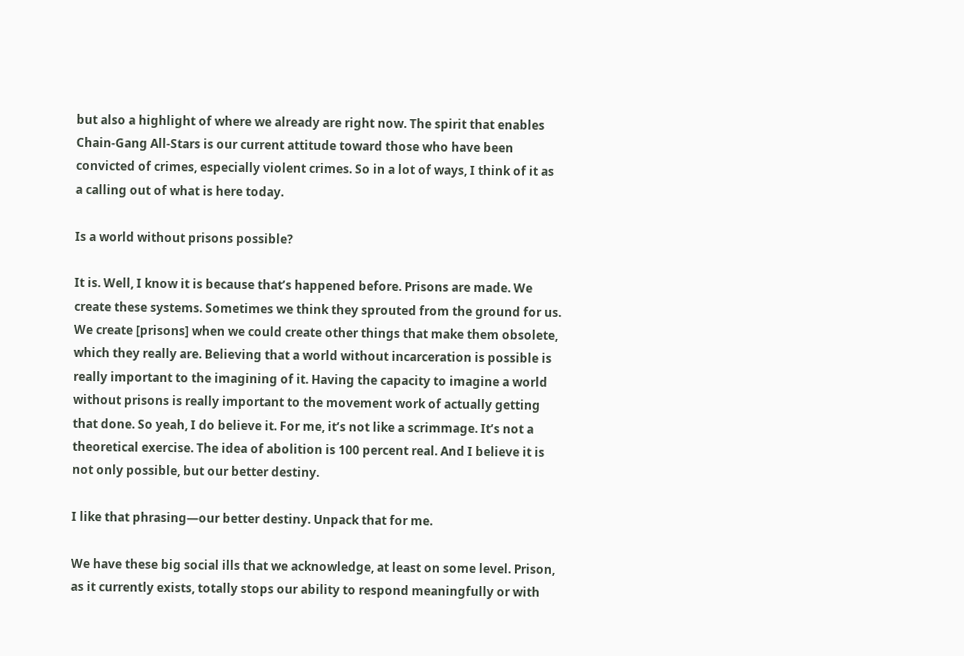but also a highlight of where we already are right now. The spirit that enables Chain-Gang All-Stars is our current attitude toward those who have been convicted of crimes, especially violent crimes. So in a lot of ways, I think of it as a calling out of what is here today.

Is a world without prisons possible?

It is. Well, I know it is because that’s happened before. Prisons are made. We create these systems. Sometimes we think they sprouted from the ground for us. We create [prisons] when we could create other things that make them obsolete, which they really are. Believing that a world without incarceration is possible is really important to the imagining of it. Having the capacity to imagine a world without prisons is really important to the movement work of actually getting that done. So yeah, I do believe it. For me, it’s not like a scrimmage. It’s not a theoretical exercise. The idea of abolition is 100 percent real. And I believe it is not only possible, but our better destiny.

I like that phrasing—our better destiny. Unpack that for me.

We have these big social ills that we acknowledge, at least on some level. Prison, as it currently exists, totally stops our ability to respond meaningfully or with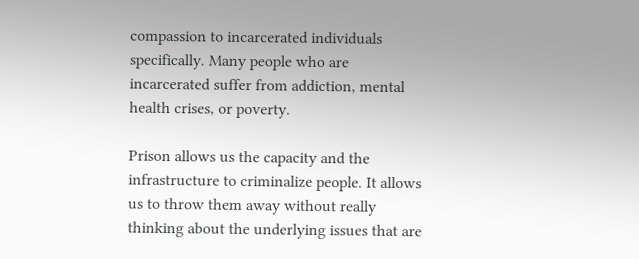compassion to incarcerated individuals specifically. Many people who are incarcerated suffer from addiction, mental health crises, or poverty.

Prison allows us the capacity and the infrastructure to criminalize people. It allows us to throw them away without really thinking about the underlying issues that are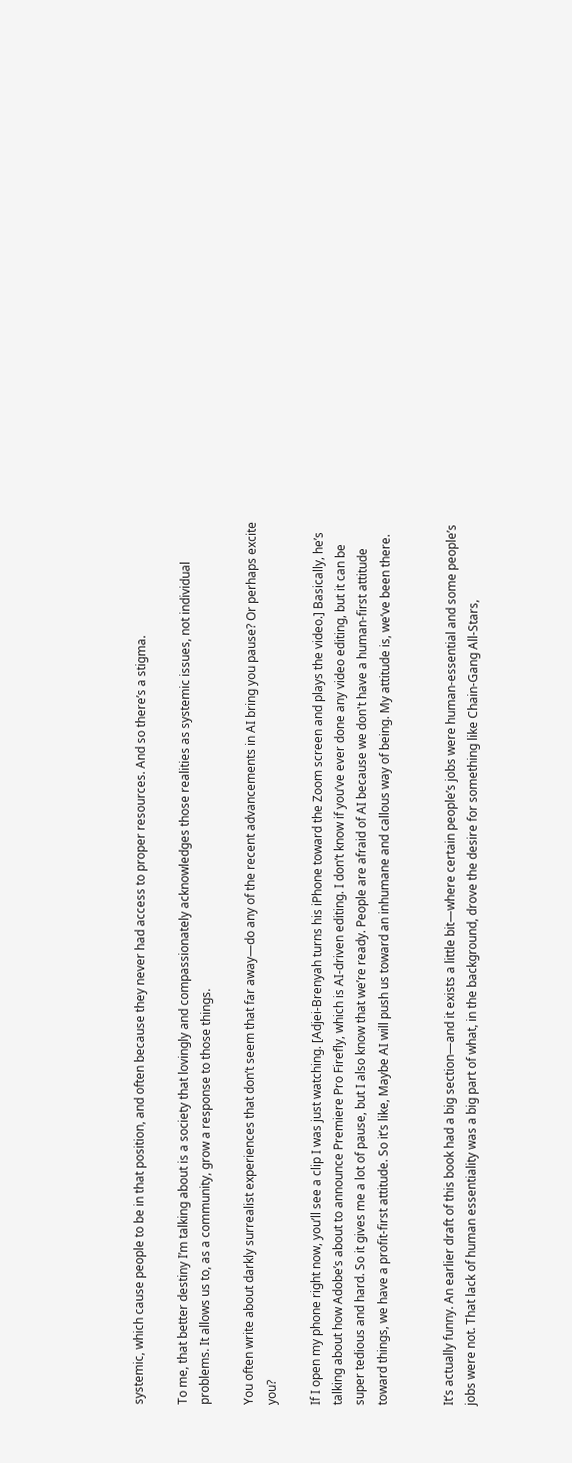systemic, which cause people to be in that position, and often because they never had access to proper resources. And so there’s a stigma.

To me, that better destiny I’m talking about is a society that lovingly and compassionately acknowledges those realities as systemic issues, not individual problems. It allows us to, as a community, grow a response to those things.

You often write about darkly surrealist experiences that don’t seem that far away—do any of the recent advancements in AI bring you pause? Or perhaps excite you?

If I open my phone right now, you’ll see a clip I was just watching. [Adjei-Brenyah turns his iPhone toward the Zoom screen and plays the video.] Basically, he’s talking about how Adobe’s about to announce Premiere Pro Firefly, which is AI-driven editing. I don’t know if you’ve ever done any video editing, but it can be super tedious and hard. So it gives me a lot of pause, but I also know that we’re ready. People are afraid of AI because we don't have a human-first attitude toward things, we have a profit-first attitude. So it’s like, Maybe AI will push us toward an inhumane and callous way of being. My attitude is, we’ve been there.


It’s actually funny. An earlier draft of this book had a big section—and it exists a little bit—where certain people’s jobs were human-essential and some people’s jobs were not. That lack of human essentiality was a big part of what, in the background, drove the desire for something like Chain-Gang All-Stars,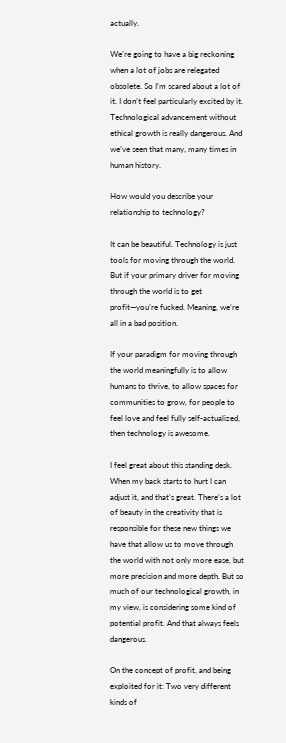actually.

We’re going to have a big reckoning when a lot of jobs are relegated obsolete. So I’m scared about a lot of it. I don’t feel particularly excited by it. Technological advancement without ethical growth is really dangerous. And we’ve seen that many, many times in human history.

How would you describe your relationship to technology?

It can be beautiful. Technology is just tools for moving through the world. But if your primary driver for moving through the world is to get profit—you’re fucked. Meaning, we’re all in a bad position.

If your paradigm for moving through the world meaningfully is to allow humans to thrive, to allow spaces for communities to grow, for people to feel love and feel fully self-actualized, then technology is awesome.

I feel great about this standing desk. When my back starts to hurt I can adjust it, and that’s great. There’s a lot of beauty in the creativity that is responsible for these new things we have that allow us to move through the world with not only more ease, but more precision and more depth. But so much of our technological growth, in my view, is considering some kind of potential profit. And that always feels dangerous.

On the concept of profit, and being exploited for it: Two very different kinds of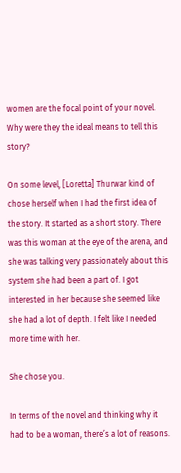women are the focal point of your novel. Why were they the ideal means to tell this story?

On some level, [Loretta] Thurwar kind of chose herself when I had the first idea of the story. It started as a short story. There was this woman at the eye of the arena, and she was talking very passionately about this system she had been a part of. I got interested in her because she seemed like she had a lot of depth. I felt like I needed more time with her.

She chose you.

In terms of the novel and thinking why it had to be a woman, there’s a lot of reasons.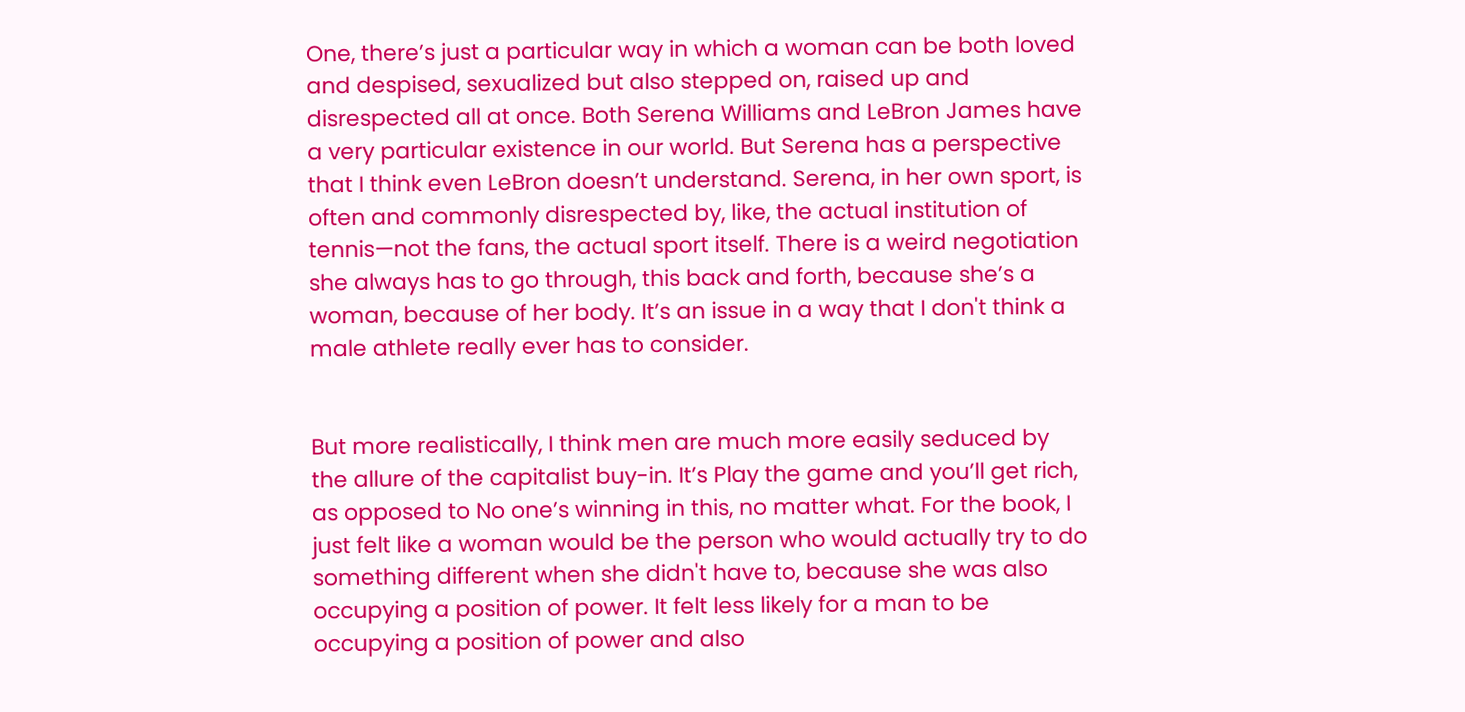One, there’s just a particular way in which a woman can be both loved and despised, sexualized but also stepped on, raised up and disrespected all at once. Both Serena Williams and LeBron James have a very particular existence in our world. But Serena has a perspective that I think even LeBron doesn’t understand. Serena, in her own sport, is often and commonly disrespected by, like, the actual institution of tennis—not the fans, the actual sport itself. There is a weird negotiation she always has to go through, this back and forth, because she’s a woman, because of her body. It’s an issue in a way that I don't think a male athlete really ever has to consider.


But more realistically, I think men are much more easily seduced by the allure of the capitalist buy-in. It’s Play the game and you’ll get rich, as opposed to No one’s winning in this, no matter what. For the book, I just felt like a woman would be the person who would actually try to do something different when she didn't have to, because she was also occupying a position of power. It felt less likely for a man to be occupying a position of power and also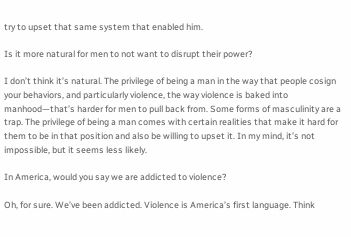try to upset that same system that enabled him.

Is it more natural for men to not want to disrupt their power?

I don’t think it’s natural. The privilege of being a man in the way that people cosign your behaviors, and particularly violence, the way violence is baked into manhood—that’s harder for men to pull back from. Some forms of masculinity are a trap. The privilege of being a man comes with certain realities that make it hard for them to be in that position and also be willing to upset it. In my mind, it’s not impossible, but it seems less likely.

In America, would you say we are addicted to violence?

Oh, for sure. We’ve been addicted. Violence is America’s first language. Think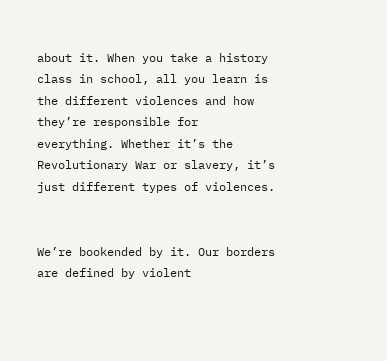about it. When you take a history class in school, all you learn is the different violences and how they’re responsible for everything. Whether it’s the Revolutionary War or slavery, it’s just different types of violences.


We’re bookended by it. Our borders are defined by violent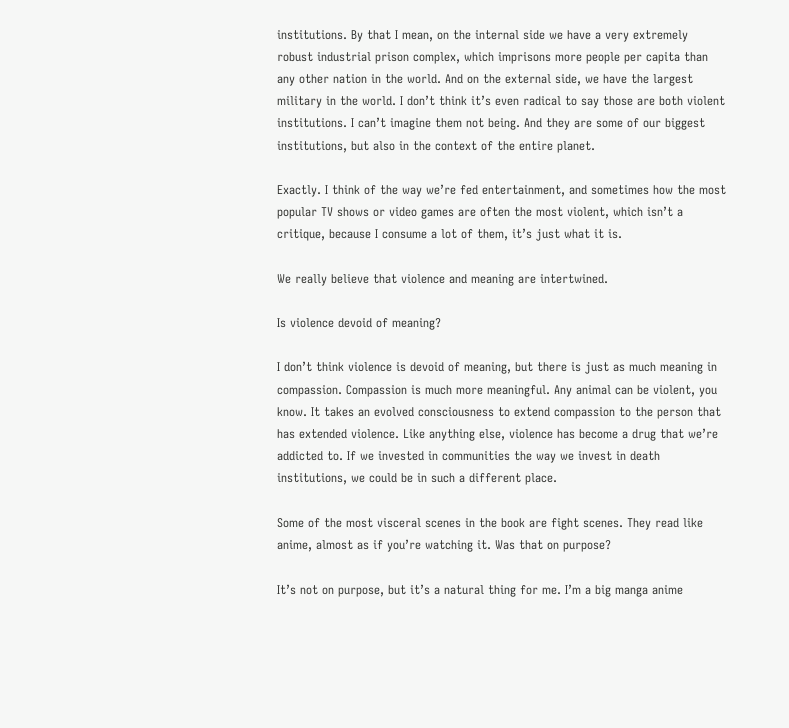institutions. By that I mean, on the internal side we have a very extremely robust industrial prison complex, which imprisons more people per capita than any other nation in the world. And on the external side, we have the largest military in the world. I don’t think it’s even radical to say those are both violent institutions. I can’t imagine them not being. And they are some of our biggest institutions, but also in the context of the entire planet.

Exactly. I think of the way we’re fed entertainment, and sometimes how the most popular TV shows or video games are often the most violent, which isn’t a critique, because I consume a lot of them, it’s just what it is.

We really believe that violence and meaning are intertwined.

Is violence devoid of meaning?

I don’t think violence is devoid of meaning, but there is just as much meaning in compassion. Compassion is much more meaningful. Any animal can be violent, you know. It takes an evolved consciousness to extend compassion to the person that has extended violence. Like anything else, violence has become a drug that we’re addicted to. If we invested in communities the way we invest in death institutions, we could be in such a different place.

Some of the most visceral scenes in the book are fight scenes. They read like anime, almost as if you’re watching it. Was that on purpose?

It’s not on purpose, but it’s a natural thing for me. I’m a big manga anime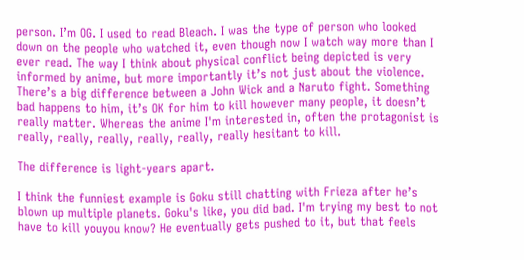person. I’m OG. I used to read Bleach. I was the type of person who looked down on the people who watched it, even though now I watch way more than I ever read. The way I think about physical conflict being depicted is very informed by anime, but more importantly it’s not just about the violence. There’s a big difference between a John Wick and a Naruto fight. Something bad happens to him, it’s OK for him to kill however many people, it doesn’t really matter. Whereas the anime I'm interested in, often the protagonist is really, really, really, really, really, really hesitant to kill.

The difference is light-years apart.

I think the funniest example is Goku still chatting with Frieza after he’s blown up multiple planets. Goku's like, you did bad. I'm trying my best to not have to kill youyou know? He eventually gets pushed to it, but that feels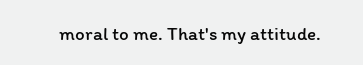moral to me. That's my attitude.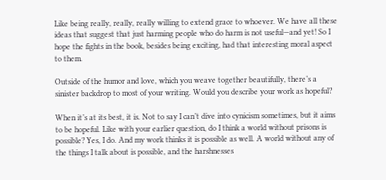Like being really, really, really willing to extend grace to whoever. We have all these ideas that suggest that just harming people who do harm is not useful—and yet! So I hope the fights in the book, besides being exciting, had that interesting moral aspect to them.

Outside of the humor and love, which you weave together beautifully, there’s a sinister backdrop to most of your writing. Would you describe your work as hopeful?

When it’s at its best, it is. Not to say I can’t dive into cynicism sometimes, but it aims to be hopeful. Like with your earlier question, do I think a world without prisons is possible? Yes, I do. And my work thinks it is possible as well. A world without any of the things I talk about is possible, and the harshnesses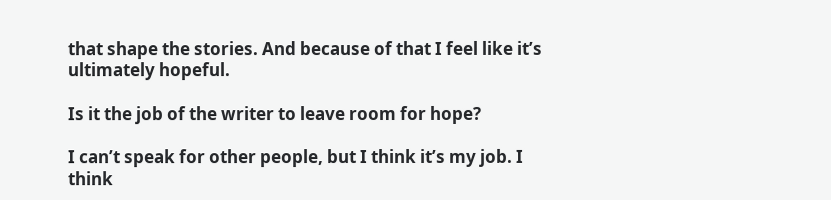that shape the stories. And because of that I feel like it’s ultimately hopeful.

Is it the job of the writer to leave room for hope?

I can’t speak for other people, but I think it’s my job. I think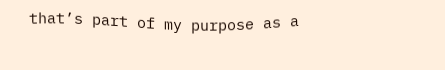that’s part of my purpose as a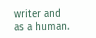writer and as a human.